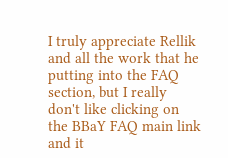I truly appreciate Rellik and all the work that he putting into the FAQ section, but I really don't like clicking on the BBaY FAQ main link and it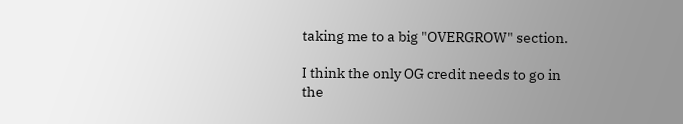taking me to a big "OVERGROW" section.

I think the only OG credit needs to go in the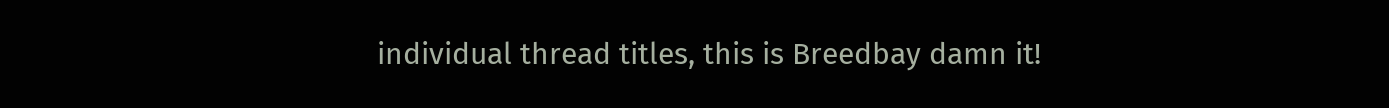individual thread titles, this is Breedbay damn it!